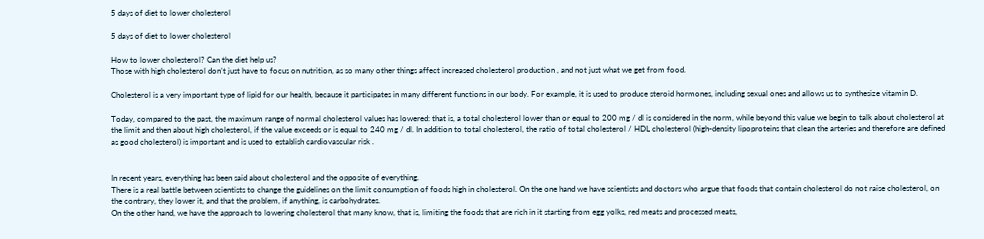5 days of diet to lower cholesterol

5 days of diet to lower cholesterol

How to lower cholesterol? Can the diet help us?
Those with high cholesterol don’t just have to focus on nutrition, as so many other things affect increased cholesterol production , and not just what we get from food.

Cholesterol is a very important type of lipid for our health, because it participates in many different functions in our body. For example, it is used to produce steroid hormones, including sexual ones and allows us to synthesize vitamin D.

Today, compared to the past, the maximum range of normal cholesterol values has lowered: that is, a total cholesterol lower than or equal to 200 mg / dl is considered in the norm, while beyond this value we begin to talk about cholesterol at the limit and then about high cholesterol, if the value exceeds or is equal to 240 mg / dl. In addition to total cholesterol, the ratio of total cholesterol / HDL cholesterol (high-density lipoproteins that clean the arteries and therefore are defined as good cholesterol) is important and is used to establish cardiovascular risk .


In recent years, everything has been said about cholesterol and the opposite of everything.
There is a real battle between scientists to change the guidelines on the limit consumption of foods high in cholesterol. On the one hand we have scientists and doctors who argue that foods that contain cholesterol do not raise cholesterol, on the contrary, they lower it, and that the problem, if anything, is carbohydrates.
On the other hand, we have the approach to lowering cholesterol that many know, that is, limiting the foods that are rich in it starting from egg yolks, red meats and processed meats,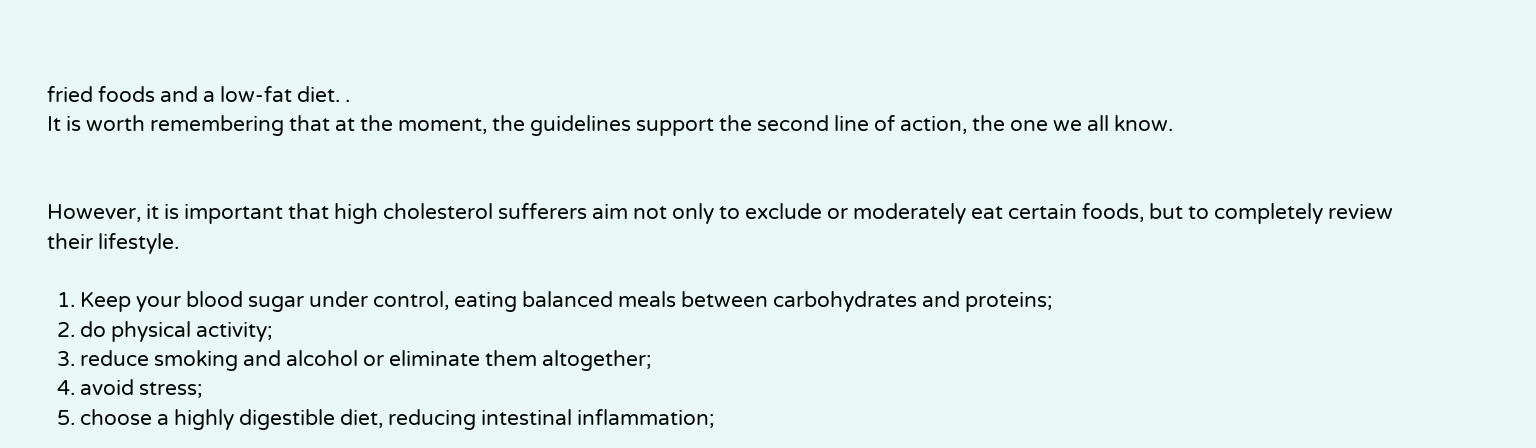fried foods and a low-fat diet. .
It is worth remembering that at the moment, the guidelines support the second line of action, the one we all know.


However, it is important that high cholesterol sufferers aim not only to exclude or moderately eat certain foods, but to completely review their lifestyle.

  1. Keep your blood sugar under control, eating balanced meals between carbohydrates and proteins;
  2. do physical activity;
  3. reduce smoking and alcohol or eliminate them altogether;
  4. avoid stress;
  5. choose a highly digestible diet, reducing intestinal inflammation;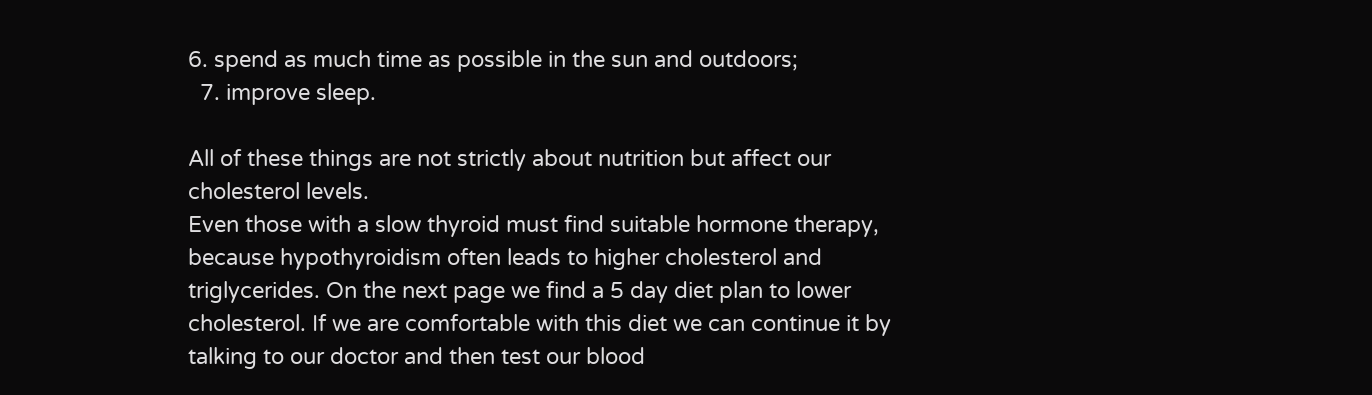6. spend as much time as possible in the sun and outdoors;
  7. improve sleep.

All of these things are not strictly about nutrition but affect our cholesterol levels.
Even those with a slow thyroid must find suitable hormone therapy, because hypothyroidism often leads to higher cholesterol and triglycerides. On the next page we find a 5 day diet plan to lower cholesterol. If we are comfortable with this diet we can continue it by talking to our doctor and then test our blood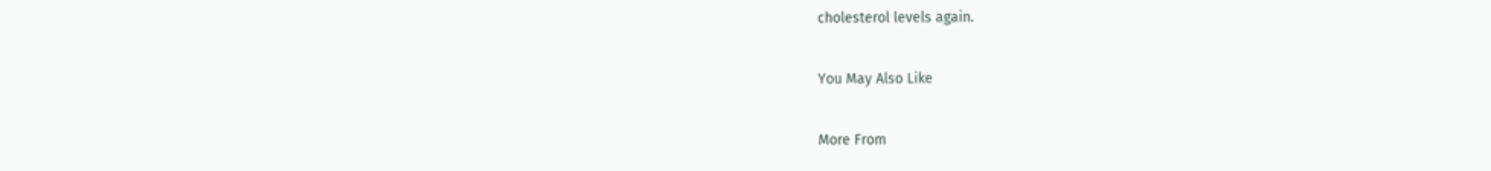cholesterol levels again.

You May Also Like

More From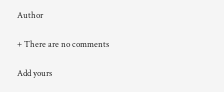Author

+ There are no comments

Add yours